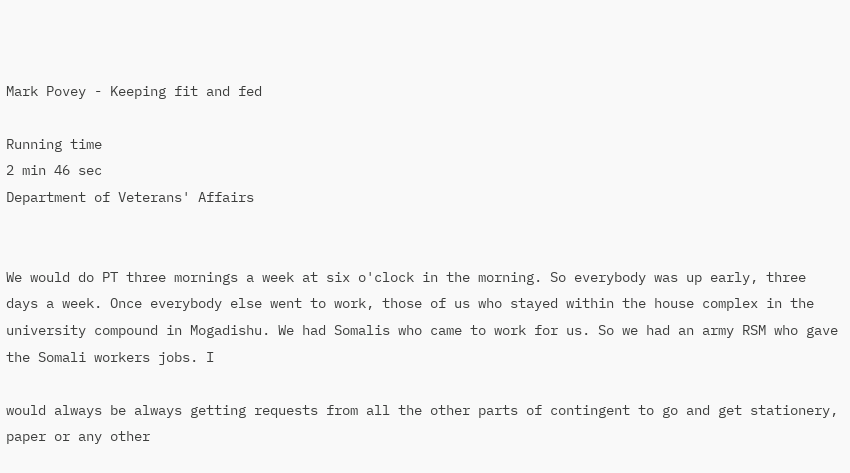Mark Povey - Keeping fit and fed

Running time
2 min 46 sec
Department of Veterans' Affairs


We would do PT three mornings a week at six o'clock in the morning. So everybody was up early, three days a week. Once everybody else went to work, those of us who stayed within the house complex in the university compound in Mogadishu. We had Somalis who came to work for us. So we had an army RSM who gave the Somali workers jobs. I

would always be always getting requests from all the other parts of contingent to go and get stationery, paper or any other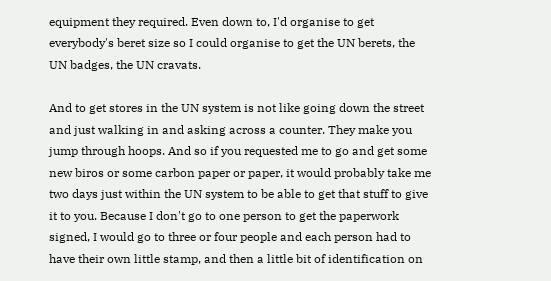equipment they required. Even down to, I'd organise to get everybody's beret size so I could organise to get the UN berets, the UN badges, the UN cravats.

And to get stores in the UN system is not like going down the street and just walking in and asking across a counter. They make you jump through hoops. And so if you requested me to go and get some new biros or some carbon paper or paper, it would probably take me two days just within the UN system to be able to get that stuff to give it to you. Because I don't go to one person to get the paperwork signed, I would go to three or four people and each person had to have their own little stamp, and then a little bit of identification on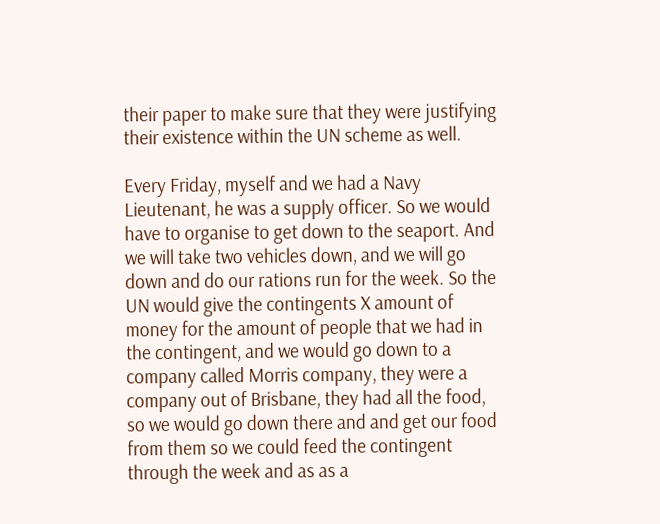their paper to make sure that they were justifying their existence within the UN scheme as well.

Every Friday, myself and we had a Navy Lieutenant, he was a supply officer. So we would have to organise to get down to the seaport. And we will take two vehicles down, and we will go down and do our rations run for the week. So the UN would give the contingents X amount of money for the amount of people that we had in the contingent, and we would go down to a company called Morris company, they were a company out of Brisbane, they had all the food, so we would go down there and and get our food from them so we could feed the contingent through the week and as as a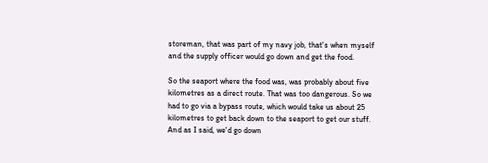storeman, that was part of my navy job, that's when myself and the supply officer would go down and get the food.

So the seaport where the food was, was probably about five kilometres as a direct route. That was too dangerous. So we had to go via a bypass route, which would take us about 25 kilometres to get back down to the seaport to get our stuff. And as I said, we'd go down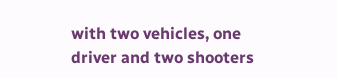with two vehicles, one driver and two shooters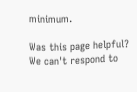minimum.

Was this page helpful?
We can't respond to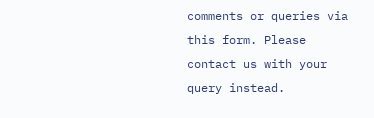comments or queries via this form. Please contact us with your query instead.